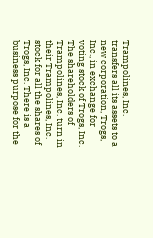Trampolines, Inc. transfers all its assets to a new corporation, Trogs, Inc., in exchange for voting stock of Trogs, Inc. The shareholders of Trampolines, Inc. turn in their Trampolines, Inc. stock for all the shares of Trogs, Inc. There is a business purpose for the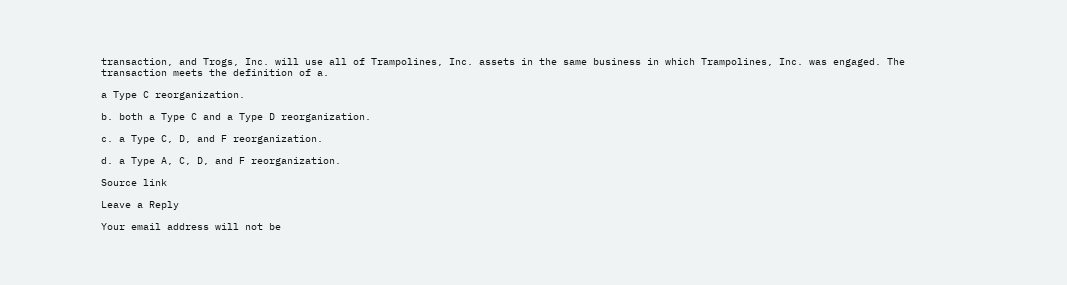transaction, and Trogs, Inc. will use all of Trampolines, Inc. assets in the same business in which Trampolines, Inc. was engaged. The transaction meets the definition of a.

a Type C reorganization.

b. both a Type C and a Type D reorganization.

c. a Type C, D, and F reorganization.

d. a Type A, C, D, and F reorganization.

Source link

Leave a Reply

Your email address will not be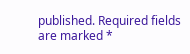published. Required fields are marked *